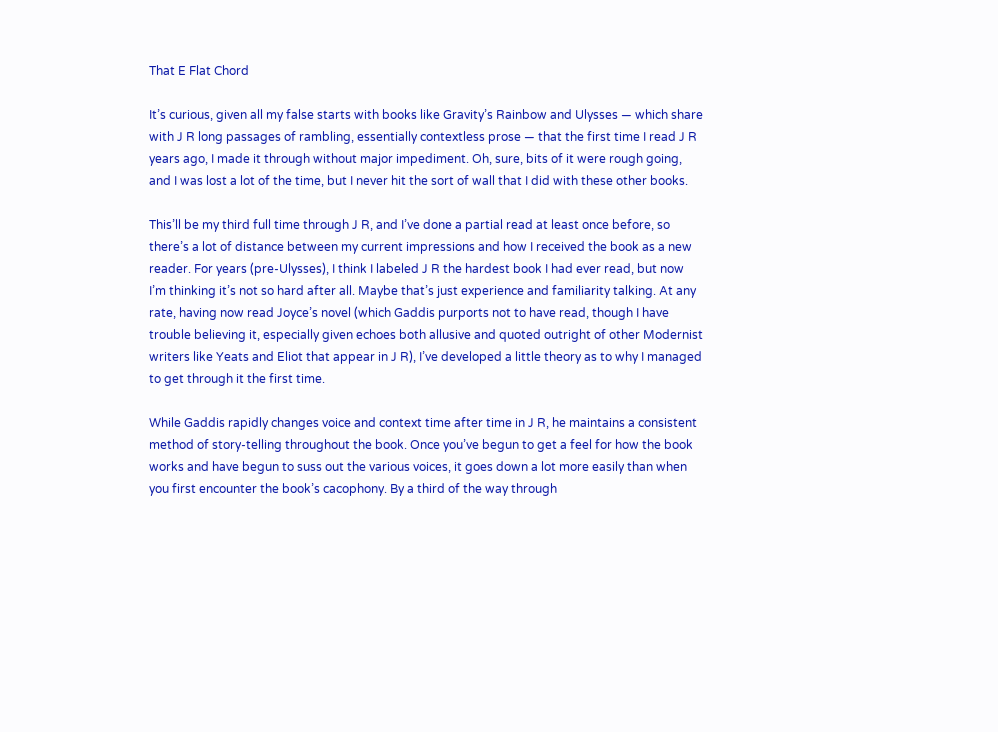That E Flat Chord

It’s curious, given all my false starts with books like Gravity’s Rainbow and Ulysses — which share with J R long passages of rambling, essentially contextless prose — that the first time I read J R years ago, I made it through without major impediment. Oh, sure, bits of it were rough going, and I was lost a lot of the time, but I never hit the sort of wall that I did with these other books.

This’ll be my third full time through J R, and I’ve done a partial read at least once before, so there’s a lot of distance between my current impressions and how I received the book as a new reader. For years (pre-Ulysses), I think I labeled J R the hardest book I had ever read, but now I’m thinking it’s not so hard after all. Maybe that’s just experience and familiarity talking. At any rate, having now read Joyce’s novel (which Gaddis purports not to have read, though I have trouble believing it, especially given echoes both allusive and quoted outright of other Modernist writers like Yeats and Eliot that appear in J R), I’ve developed a little theory as to why I managed to get through it the first time.

While Gaddis rapidly changes voice and context time after time in J R, he maintains a consistent method of story-telling throughout the book. Once you’ve begun to get a feel for how the book works and have begun to suss out the various voices, it goes down a lot more easily than when you first encounter the book’s cacophony. By a third of the way through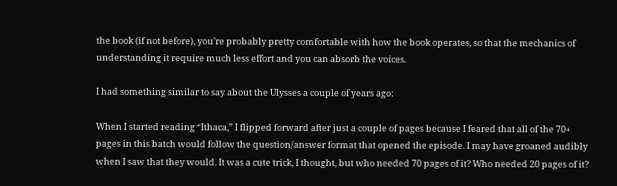the book (if not before), you’re probably pretty comfortable with how the book operates, so that the mechanics of understanding it require much less effort and you can absorb the voices.

I had something similar to say about the Ulysses a couple of years ago:

When I started reading “Ithaca,” I flipped forward after just a couple of pages because I feared that all of the 70+ pages in this batch would follow the question/answer format that opened the episode. I may have groaned audibly when I saw that they would. It was a cute trick, I thought, but who needed 70 pages of it? Who needed 20 pages of it?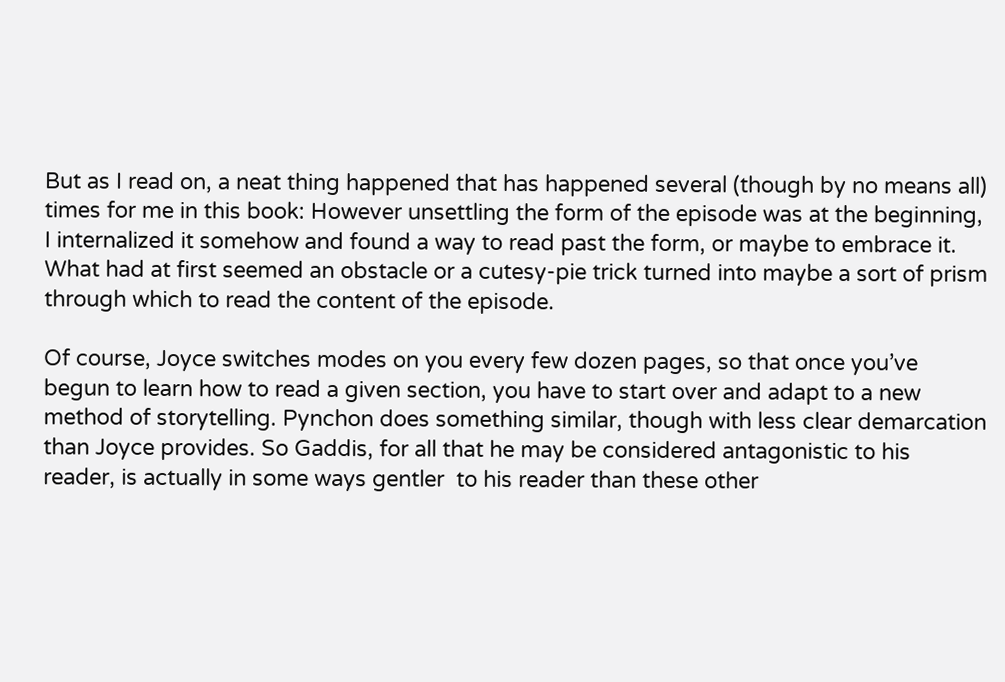But as I read on, a neat thing happened that has happened several (though by no means all) times for me in this book: However unsettling the form of the episode was at the beginning, I internalized it somehow and found a way to read past the form, or maybe to embrace it. What had at first seemed an obstacle or a cutesy-pie trick turned into maybe a sort of prism through which to read the content of the episode.

Of course, Joyce switches modes on you every few dozen pages, so that once you’ve begun to learn how to read a given section, you have to start over and adapt to a new method of storytelling. Pynchon does something similar, though with less clear demarcation than Joyce provides. So Gaddis, for all that he may be considered antagonistic to his reader, is actually in some ways gentler  to his reader than these other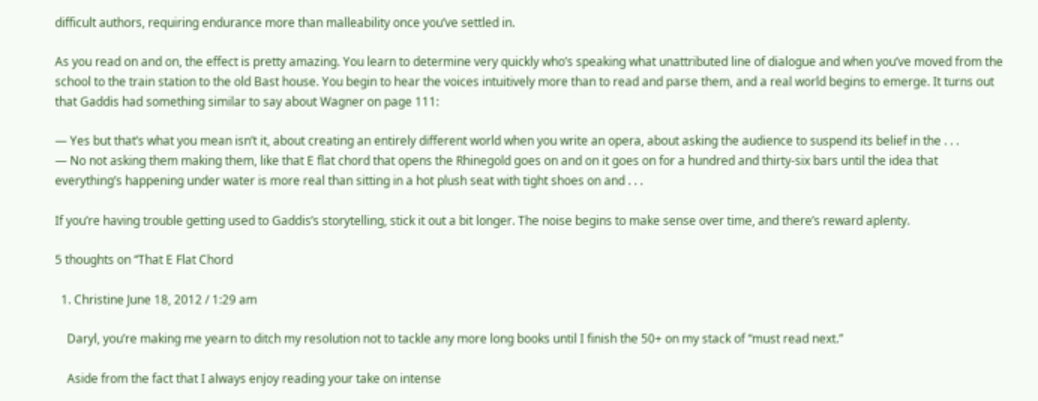difficult authors, requiring endurance more than malleability once you’ve settled in.

As you read on and on, the effect is pretty amazing. You learn to determine very quickly who’s speaking what unattributed line of dialogue and when you’ve moved from the school to the train station to the old Bast house. You begin to hear the voices intuitively more than to read and parse them, and a real world begins to emerge. It turns out that Gaddis had something similar to say about Wagner on page 111:

— Yes but that’s what you mean isn’t it, about creating an entirely different world when you write an opera, about asking the audience to suspend its belief in the . . .
— No not asking them making them, like that E flat chord that opens the Rhinegold goes on and on it goes on for a hundred and thirty-six bars until the idea that everything’s happening under water is more real than sitting in a hot plush seat with tight shoes on and . . .

If you’re having trouble getting used to Gaddis’s storytelling, stick it out a bit longer. The noise begins to make sense over time, and there’s reward aplenty.

5 thoughts on “That E Flat Chord

  1. Christine June 18, 2012 / 1:29 am

    Daryl, you’re making me yearn to ditch my resolution not to tackle any more long books until I finish the 50+ on my stack of “must read next.”

    Aside from the fact that I always enjoy reading your take on intense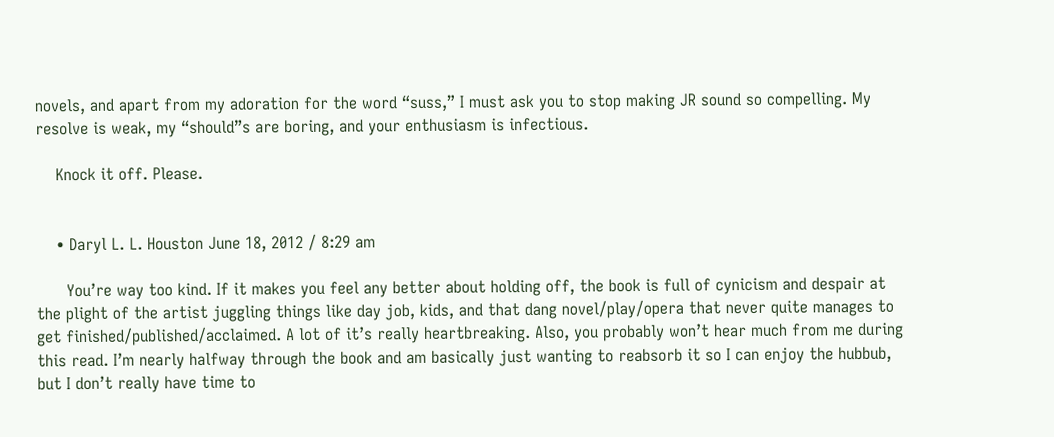novels, and apart from my adoration for the word “suss,” I must ask you to stop making JR sound so compelling. My resolve is weak, my “should”s are boring, and your enthusiasm is infectious.

    Knock it off. Please.


    • Daryl L. L. Houston June 18, 2012 / 8:29 am

      You’re way too kind. If it makes you feel any better about holding off, the book is full of cynicism and despair at the plight of the artist juggling things like day job, kids, and that dang novel/play/opera that never quite manages to get finished/published/acclaimed. A lot of it’s really heartbreaking. Also, you probably won’t hear much from me during this read. I’m nearly halfway through the book and am basically just wanting to reabsorb it so I can enjoy the hubbub, but I don’t really have time to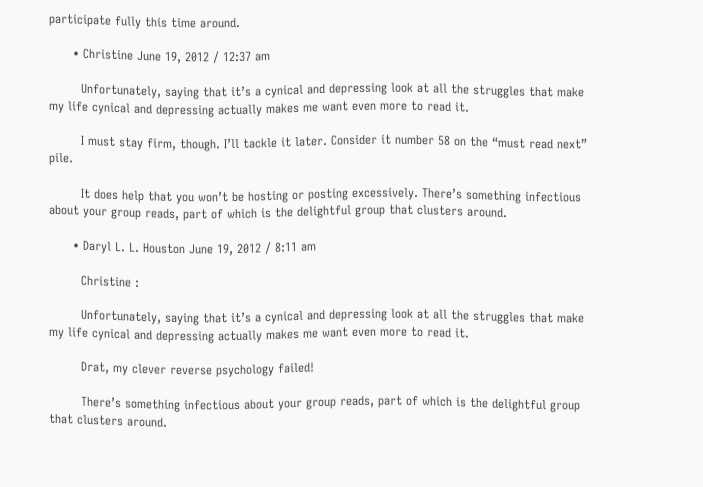participate fully this time around.

      • Christine June 19, 2012 / 12:37 am

        Unfortunately, saying that it’s a cynical and depressing look at all the struggles that make my life cynical and depressing actually makes me want even more to read it.

        I must stay firm, though. I’ll tackle it later. Consider it number 58 on the “must read next” pile.

        It does help that you won’t be hosting or posting excessively. There’s something infectious about your group reads, part of which is the delightful group that clusters around.

      • Daryl L. L. Houston June 19, 2012 / 8:11 am

        Christine :

        Unfortunately, saying that it’s a cynical and depressing look at all the struggles that make my life cynical and depressing actually makes me want even more to read it.

        Drat, my clever reverse psychology failed!

        There’s something infectious about your group reads, part of which is the delightful group that clusters around.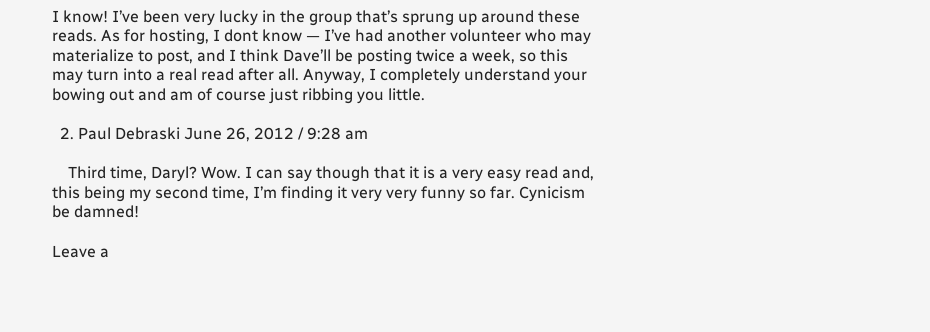I know! I’ve been very lucky in the group that’s sprung up around these reads. As for hosting, I dont know — I’ve had another volunteer who may materialize to post, and I think Dave’ll be posting twice a week, so this may turn into a real read after all. Anyway, I completely understand your bowing out and am of course just ribbing you little.

  2. Paul Debraski June 26, 2012 / 9:28 am

    Third time, Daryl? Wow. I can say though that it is a very easy read and, this being my second time, I’m finding it very very funny so far. Cynicism be damned!

Leave a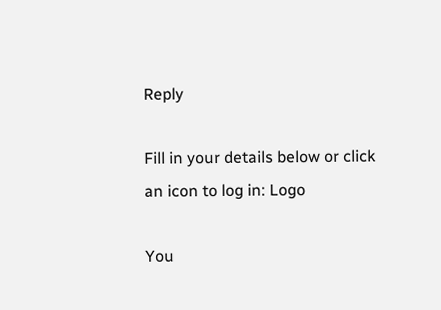Reply

Fill in your details below or click an icon to log in: Logo

You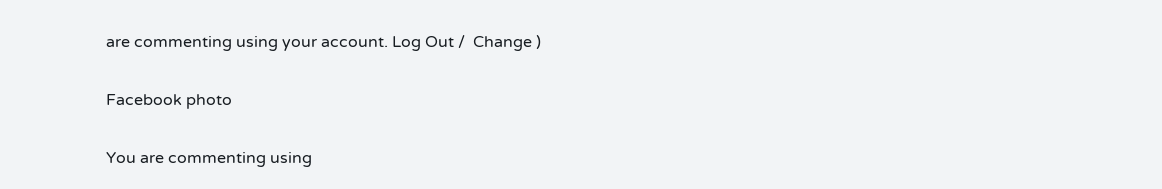are commenting using your account. Log Out /  Change )

Facebook photo

You are commenting using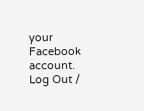your Facebook account. Log Out /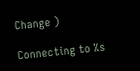Change )

Connecting to %s